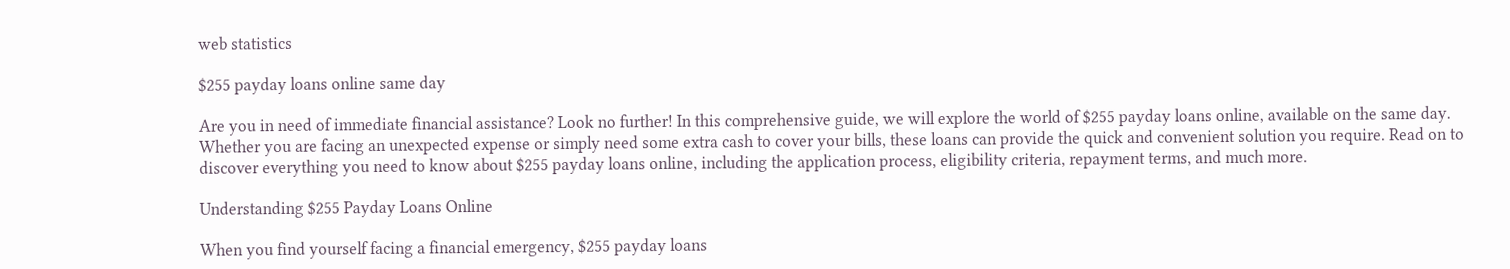web statistics

$255 payday loans online same day

Are you in need of immediate financial assistance? Look no further! In this comprehensive guide, we will explore the world of $255 payday loans online, available on the same day. Whether you are facing an unexpected expense or simply need some extra cash to cover your bills, these loans can provide the quick and convenient solution you require. Read on to discover everything you need to know about $255 payday loans online, including the application process, eligibility criteria, repayment terms, and much more.

Understanding $255 Payday Loans Online

When you find yourself facing a financial emergency, $255 payday loans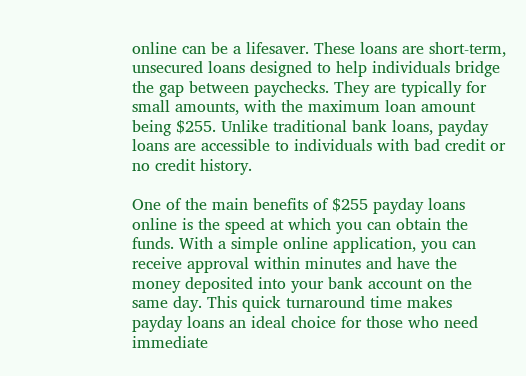online can be a lifesaver. These loans are short-term, unsecured loans designed to help individuals bridge the gap between paychecks. They are typically for small amounts, with the maximum loan amount being $255. Unlike traditional bank loans, payday loans are accessible to individuals with bad credit or no credit history.

One of the main benefits of $255 payday loans online is the speed at which you can obtain the funds. With a simple online application, you can receive approval within minutes and have the money deposited into your bank account on the same day. This quick turnaround time makes payday loans an ideal choice for those who need immediate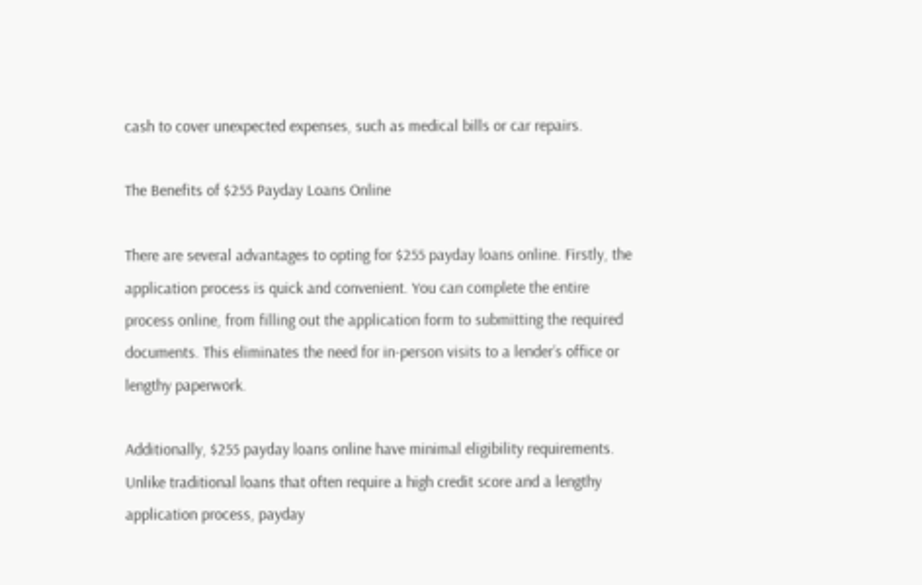cash to cover unexpected expenses, such as medical bills or car repairs.

The Benefits of $255 Payday Loans Online

There are several advantages to opting for $255 payday loans online. Firstly, the application process is quick and convenient. You can complete the entire process online, from filling out the application form to submitting the required documents. This eliminates the need for in-person visits to a lender’s office or lengthy paperwork.

Additionally, $255 payday loans online have minimal eligibility requirements. Unlike traditional loans that often require a high credit score and a lengthy application process, payday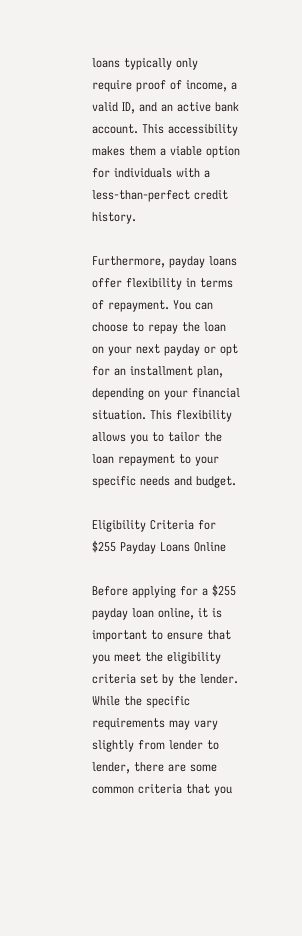loans typically only require proof of income, a valid ID, and an active bank account. This accessibility makes them a viable option for individuals with a less-than-perfect credit history.

Furthermore, payday loans offer flexibility in terms of repayment. You can choose to repay the loan on your next payday or opt for an installment plan, depending on your financial situation. This flexibility allows you to tailor the loan repayment to your specific needs and budget.

Eligibility Criteria for $255 Payday Loans Online

Before applying for a $255 payday loan online, it is important to ensure that you meet the eligibility criteria set by the lender. While the specific requirements may vary slightly from lender to lender, there are some common criteria that you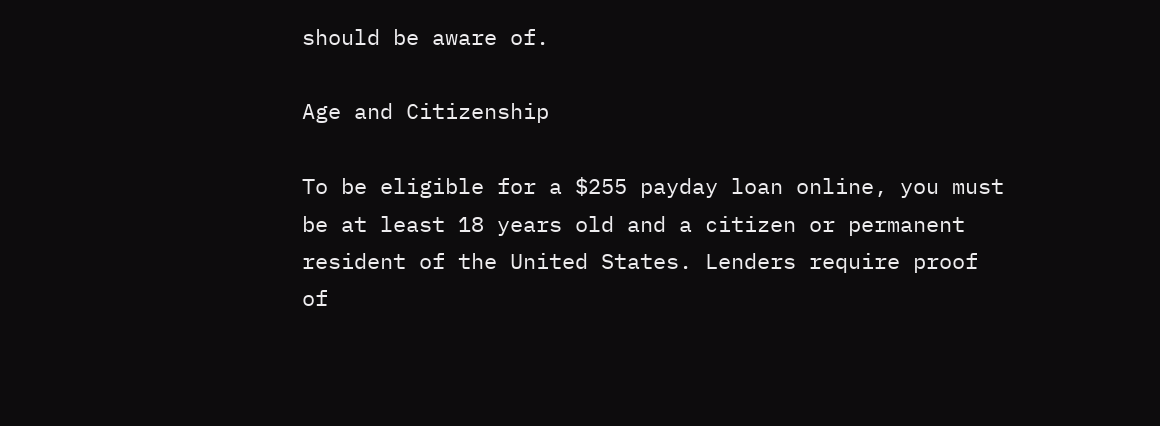should be aware of.

Age and Citizenship

To be eligible for a $255 payday loan online, you must be at least 18 years old and a citizen or permanent resident of the United States. Lenders require proof of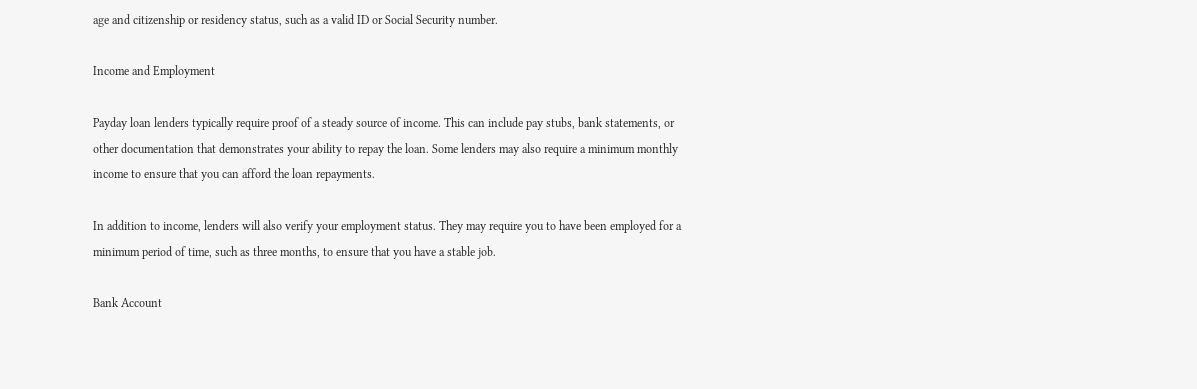age and citizenship or residency status, such as a valid ID or Social Security number.

Income and Employment

Payday loan lenders typically require proof of a steady source of income. This can include pay stubs, bank statements, or other documentation that demonstrates your ability to repay the loan. Some lenders may also require a minimum monthly income to ensure that you can afford the loan repayments.

In addition to income, lenders will also verify your employment status. They may require you to have been employed for a minimum period of time, such as three months, to ensure that you have a stable job.

Bank Account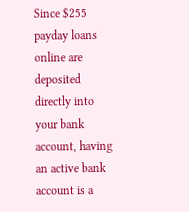Since $255 payday loans online are deposited directly into your bank account, having an active bank account is a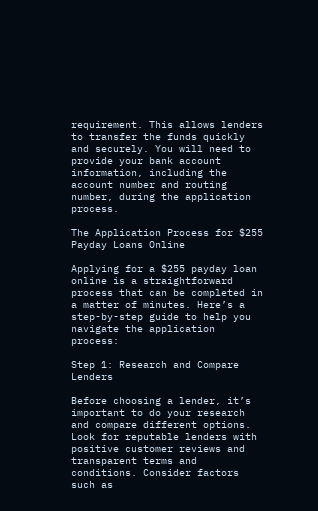requirement. This allows lenders to transfer the funds quickly and securely. You will need to provide your bank account information, including the account number and routing number, during the application process.

The Application Process for $255 Payday Loans Online

Applying for a $255 payday loan online is a straightforward process that can be completed in a matter of minutes. Here’s a step-by-step guide to help you navigate the application process:

Step 1: Research and Compare Lenders

Before choosing a lender, it’s important to do your research and compare different options. Look for reputable lenders with positive customer reviews and transparent terms and conditions. Consider factors such as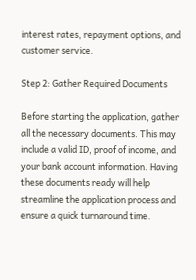interest rates, repayment options, and customer service.

Step 2: Gather Required Documents

Before starting the application, gather all the necessary documents. This may include a valid ID, proof of income, and your bank account information. Having these documents ready will help streamline the application process and ensure a quick turnaround time.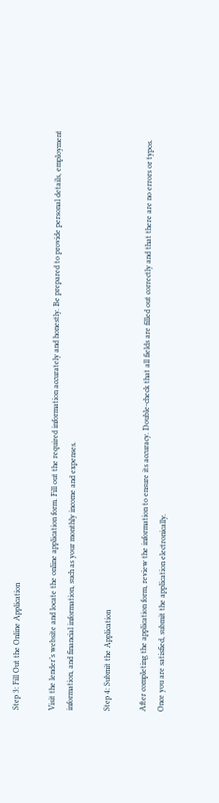Step 3: Fill Out the Online Application

Visit the lender’s website and locate the online application form. Fill out the required information accurately and honestly. Be prepared to provide personal details, employment information, and financial information, such as your monthly income and expenses.

Step 4: Submit the Application

After completing the application form, review the information to ensure its accuracy. Double-check that all fields are filled out correctly and that there are no errors or typos. Once you are satisfied, submit the application electronically.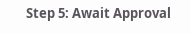Step 5: Await Approval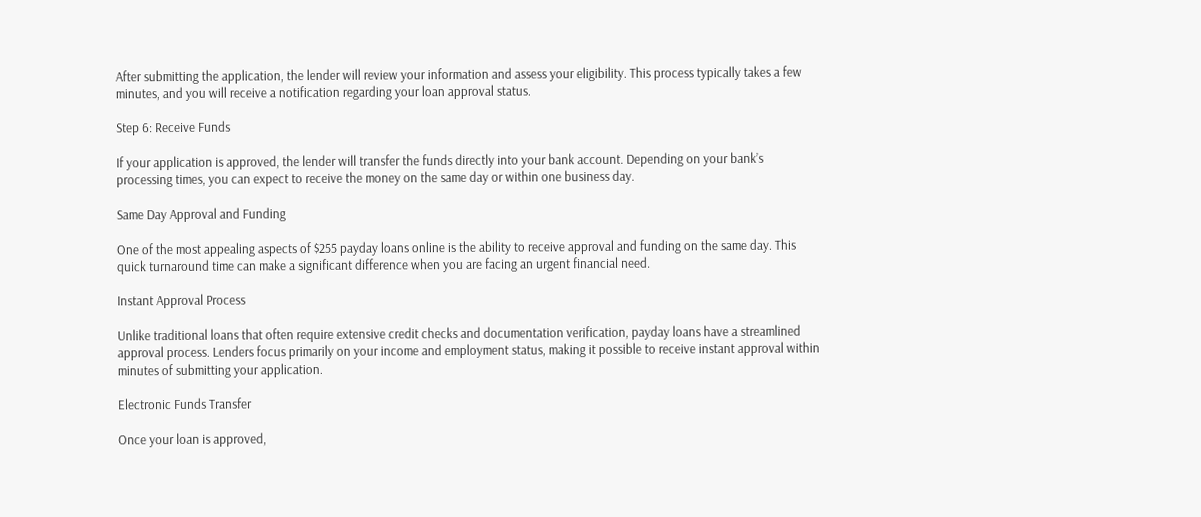After submitting the application, the lender will review your information and assess your eligibility. This process typically takes a few minutes, and you will receive a notification regarding your loan approval status.

Step 6: Receive Funds

If your application is approved, the lender will transfer the funds directly into your bank account. Depending on your bank’s processing times, you can expect to receive the money on the same day or within one business day.

Same Day Approval and Funding

One of the most appealing aspects of $255 payday loans online is the ability to receive approval and funding on the same day. This quick turnaround time can make a significant difference when you are facing an urgent financial need.

Instant Approval Process

Unlike traditional loans that often require extensive credit checks and documentation verification, payday loans have a streamlined approval process. Lenders focus primarily on your income and employment status, making it possible to receive instant approval within minutes of submitting your application.

Electronic Funds Transfer

Once your loan is approved,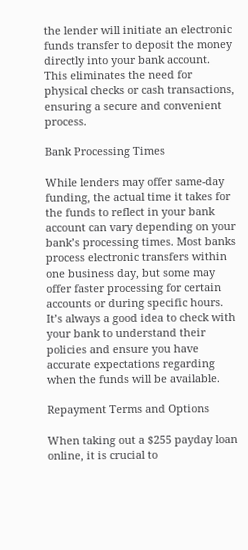the lender will initiate an electronic funds transfer to deposit the money directly into your bank account. This eliminates the need for physical checks or cash transactions, ensuring a secure and convenient process.

Bank Processing Times

While lenders may offer same-day funding, the actual time it takes for the funds to reflect in your bank account can vary depending on your bank’s processing times. Most banks process electronic transfers within one business day, but some may offer faster processing for certain accounts or during specific hours. It’s always a good idea to check with your bank to understand their policies and ensure you have accurate expectations regarding when the funds will be available.

Repayment Terms and Options

When taking out a $255 payday loan online, it is crucial to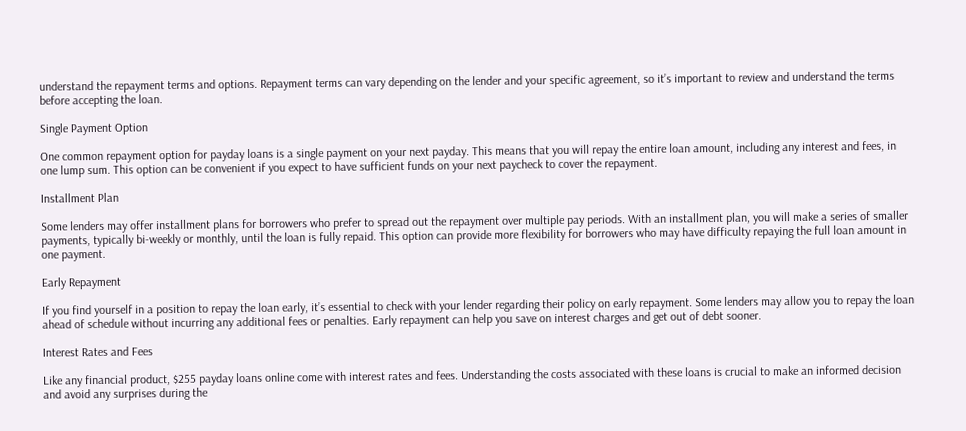understand the repayment terms and options. Repayment terms can vary depending on the lender and your specific agreement, so it’s important to review and understand the terms before accepting the loan.

Single Payment Option

One common repayment option for payday loans is a single payment on your next payday. This means that you will repay the entire loan amount, including any interest and fees, in one lump sum. This option can be convenient if you expect to have sufficient funds on your next paycheck to cover the repayment.

Installment Plan

Some lenders may offer installment plans for borrowers who prefer to spread out the repayment over multiple pay periods. With an installment plan, you will make a series of smaller payments, typically bi-weekly or monthly, until the loan is fully repaid. This option can provide more flexibility for borrowers who may have difficulty repaying the full loan amount in one payment.

Early Repayment

If you find yourself in a position to repay the loan early, it’s essential to check with your lender regarding their policy on early repayment. Some lenders may allow you to repay the loan ahead of schedule without incurring any additional fees or penalties. Early repayment can help you save on interest charges and get out of debt sooner.

Interest Rates and Fees

Like any financial product, $255 payday loans online come with interest rates and fees. Understanding the costs associated with these loans is crucial to make an informed decision and avoid any surprises during the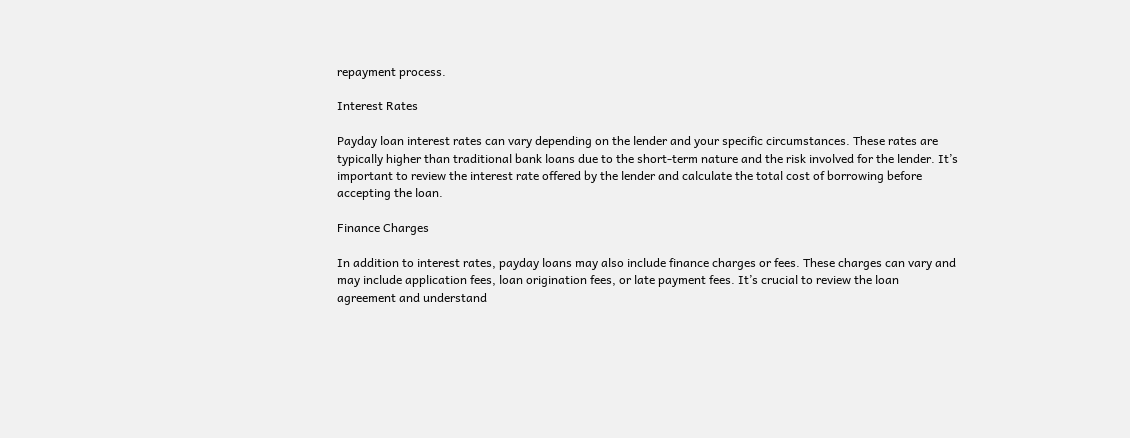repayment process.

Interest Rates

Payday loan interest rates can vary depending on the lender and your specific circumstances. These rates are typically higher than traditional bank loans due to the short-term nature and the risk involved for the lender. It’s important to review the interest rate offered by the lender and calculate the total cost of borrowing before accepting the loan.

Finance Charges

In addition to interest rates, payday loans may also include finance charges or fees. These charges can vary and may include application fees, loan origination fees, or late payment fees. It’s crucial to review the loan agreement and understand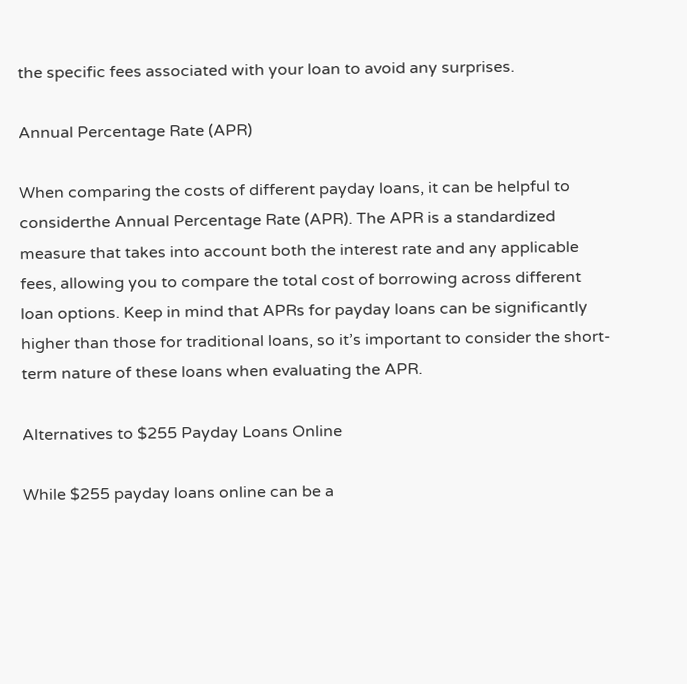the specific fees associated with your loan to avoid any surprises.

Annual Percentage Rate (APR)

When comparing the costs of different payday loans, it can be helpful to considerthe Annual Percentage Rate (APR). The APR is a standardized measure that takes into account both the interest rate and any applicable fees, allowing you to compare the total cost of borrowing across different loan options. Keep in mind that APRs for payday loans can be significantly higher than those for traditional loans, so it’s important to consider the short-term nature of these loans when evaluating the APR.

Alternatives to $255 Payday Loans Online

While $255 payday loans online can be a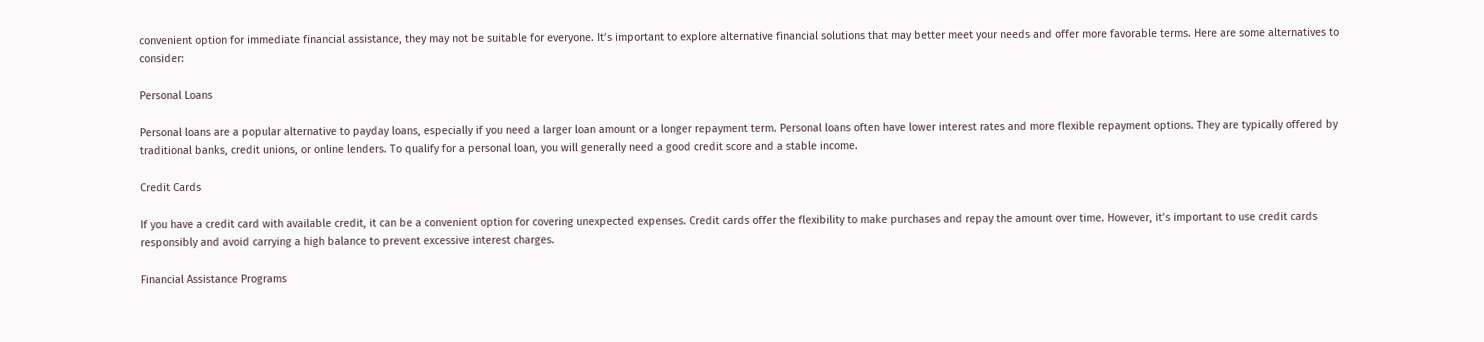convenient option for immediate financial assistance, they may not be suitable for everyone. It’s important to explore alternative financial solutions that may better meet your needs and offer more favorable terms. Here are some alternatives to consider:

Personal Loans

Personal loans are a popular alternative to payday loans, especially if you need a larger loan amount or a longer repayment term. Personal loans often have lower interest rates and more flexible repayment options. They are typically offered by traditional banks, credit unions, or online lenders. To qualify for a personal loan, you will generally need a good credit score and a stable income.

Credit Cards

If you have a credit card with available credit, it can be a convenient option for covering unexpected expenses. Credit cards offer the flexibility to make purchases and repay the amount over time. However, it’s important to use credit cards responsibly and avoid carrying a high balance to prevent excessive interest charges.

Financial Assistance Programs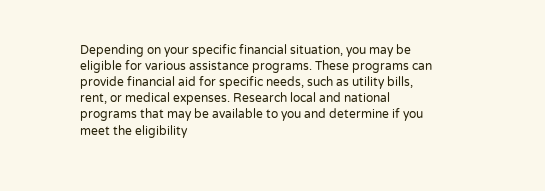Depending on your specific financial situation, you may be eligible for various assistance programs. These programs can provide financial aid for specific needs, such as utility bills, rent, or medical expenses. Research local and national programs that may be available to you and determine if you meet the eligibility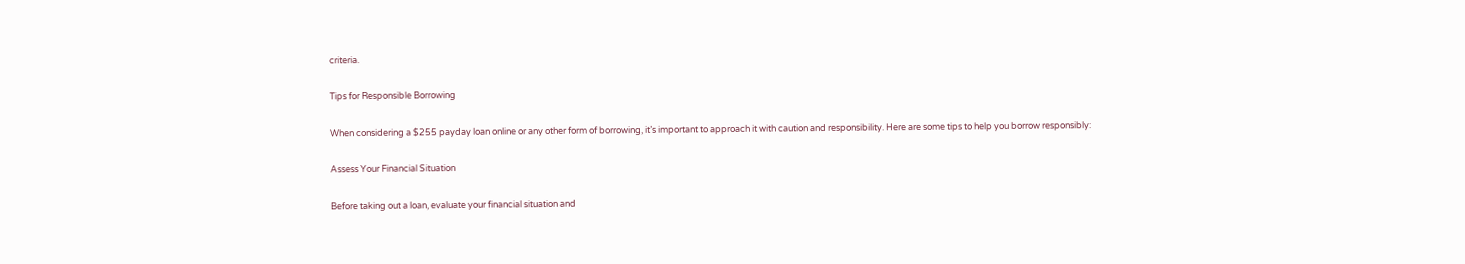criteria.

Tips for Responsible Borrowing

When considering a $255 payday loan online or any other form of borrowing, it’s important to approach it with caution and responsibility. Here are some tips to help you borrow responsibly:

Assess Your Financial Situation

Before taking out a loan, evaluate your financial situation and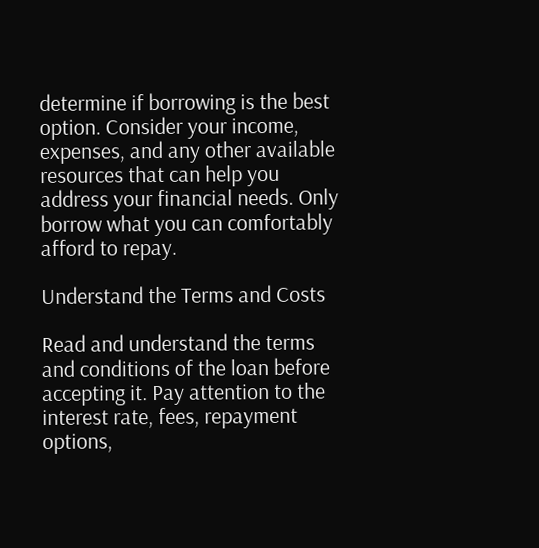determine if borrowing is the best option. Consider your income, expenses, and any other available resources that can help you address your financial needs. Only borrow what you can comfortably afford to repay.

Understand the Terms and Costs

Read and understand the terms and conditions of the loan before accepting it. Pay attention to the interest rate, fees, repayment options,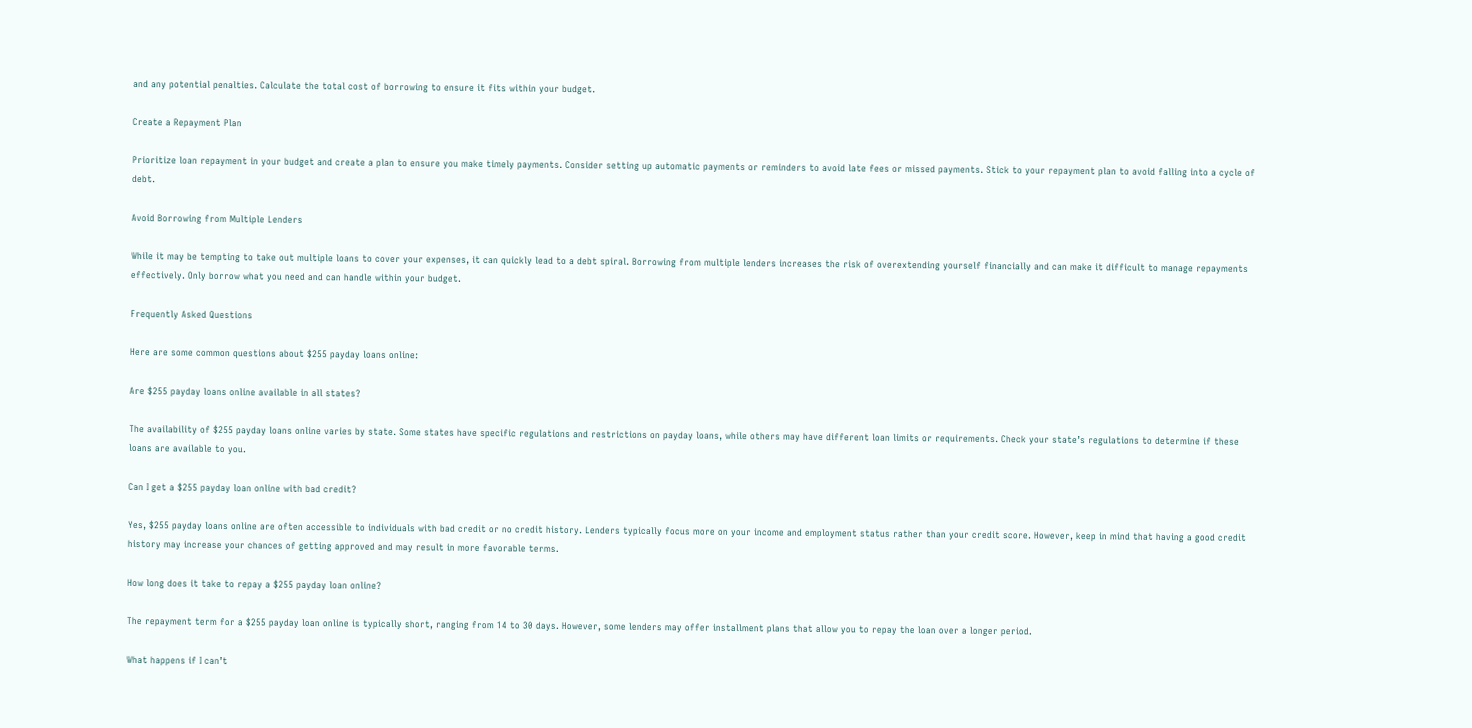and any potential penalties. Calculate the total cost of borrowing to ensure it fits within your budget.

Create a Repayment Plan

Prioritize loan repayment in your budget and create a plan to ensure you make timely payments. Consider setting up automatic payments or reminders to avoid late fees or missed payments. Stick to your repayment plan to avoid falling into a cycle of debt.

Avoid Borrowing from Multiple Lenders

While it may be tempting to take out multiple loans to cover your expenses, it can quickly lead to a debt spiral. Borrowing from multiple lenders increases the risk of overextending yourself financially and can make it difficult to manage repayments effectively. Only borrow what you need and can handle within your budget.

Frequently Asked Questions

Here are some common questions about $255 payday loans online:

Are $255 payday loans online available in all states?

The availability of $255 payday loans online varies by state. Some states have specific regulations and restrictions on payday loans, while others may have different loan limits or requirements. Check your state’s regulations to determine if these loans are available to you.

Can I get a $255 payday loan online with bad credit?

Yes, $255 payday loans online are often accessible to individuals with bad credit or no credit history. Lenders typically focus more on your income and employment status rather than your credit score. However, keep in mind that having a good credit history may increase your chances of getting approved and may result in more favorable terms.

How long does it take to repay a $255 payday loan online?

The repayment term for a $255 payday loan online is typically short, ranging from 14 to 30 days. However, some lenders may offer installment plans that allow you to repay the loan over a longer period.

What happens if I can’t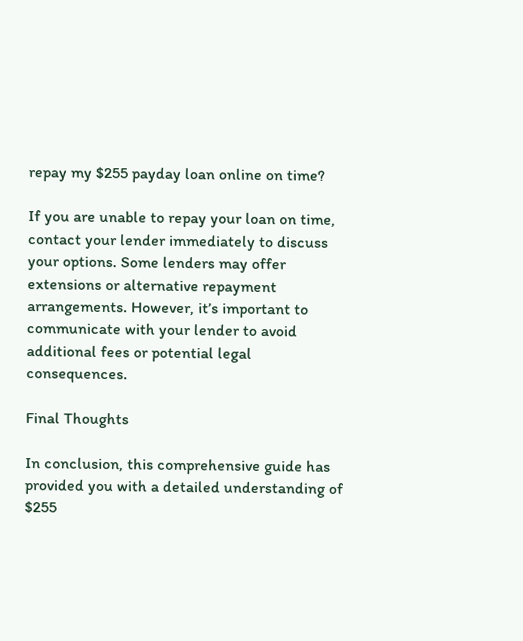repay my $255 payday loan online on time?

If you are unable to repay your loan on time, contact your lender immediately to discuss your options. Some lenders may offer extensions or alternative repayment arrangements. However, it’s important to communicate with your lender to avoid additional fees or potential legal consequences.

Final Thoughts

In conclusion, this comprehensive guide has provided you with a detailed understanding of $255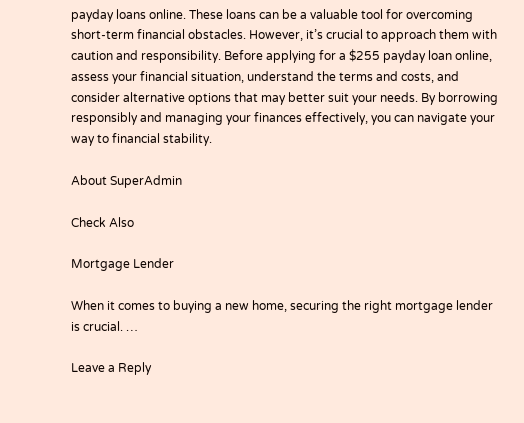payday loans online. These loans can be a valuable tool for overcoming short-term financial obstacles. However, it’s crucial to approach them with caution and responsibility. Before applying for a $255 payday loan online, assess your financial situation, understand the terms and costs, and consider alternative options that may better suit your needs. By borrowing responsibly and managing your finances effectively, you can navigate your way to financial stability.

About SuperAdmin

Check Also

Mortgage Lender

When it comes to buying a new home, securing the right mortgage lender is crucial. …

Leave a Reply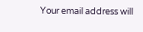Your email address will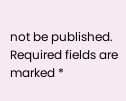not be published. Required fields are marked *